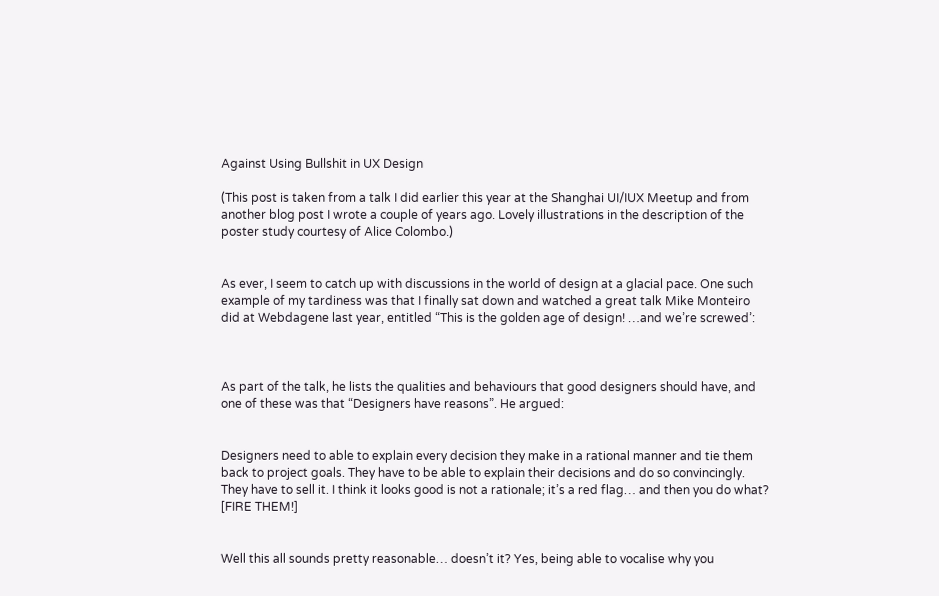Against Using Bullshit in UX Design

(This post is taken from a talk I did earlier this year at the Shanghai UI/IUX Meetup and from another blog post I wrote a couple of years ago. Lovely illustrations in the description of the poster study courtesy of Alice Colombo.)


As ever, I seem to catch up with discussions in the world of design at a glacial pace. One such example of my tardiness was that I finally sat down and watched a great talk Mike Monteiro did at Webdagene last year, entitled “This is the golden age of design! …and we’re screwed’:



As part of the talk, he lists the qualities and behaviours that good designers should have, and one of these was that “Designers have reasons”. He argued:


Designers need to able to explain every decision they make in a rational manner and tie them back to project goals. They have to be able to explain their decisions and do so convincingly. They have to sell it. I think it looks good is not a rationale; it’s a red flag… and then you do what? [FIRE THEM!]


Well this all sounds pretty reasonable… doesn’t it? Yes, being able to vocalise why you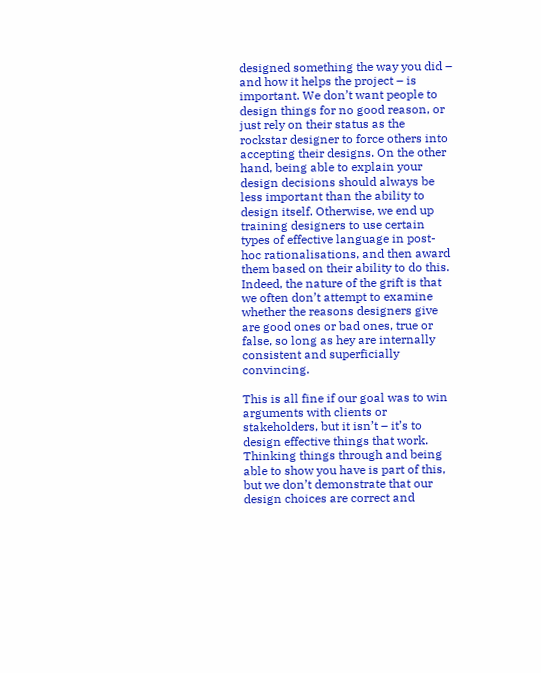designed something the way you did – and how it helps the project – is important. We don’t want people to design things for no good reason, or just rely on their status as the rockstar designer to force others into accepting their designs. On the other hand, being able to explain your design decisions should always be less important than the ability to design itself. Otherwise, we end up training designers to use certain types of effective language in post-hoc rationalisations, and then award them based on their ability to do this. Indeed, the nature of the grift is that we often don’t attempt to examine whether the reasons designers give are good ones or bad ones, true or false, so long as hey are internally consistent and superficially convincing.

This is all fine if our goal was to win arguments with clients or stakeholders, but it isn’t – it’s to design effective things that work. Thinking things through and being able to show you have is part of this, but we don’t demonstrate that our design choices are correct and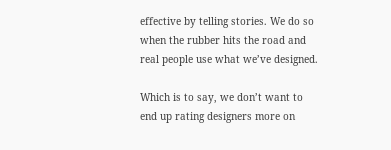effective by telling stories. We do so when the rubber hits the road and real people use what we’ve designed.

Which is to say, we don’t want to end up rating designers more on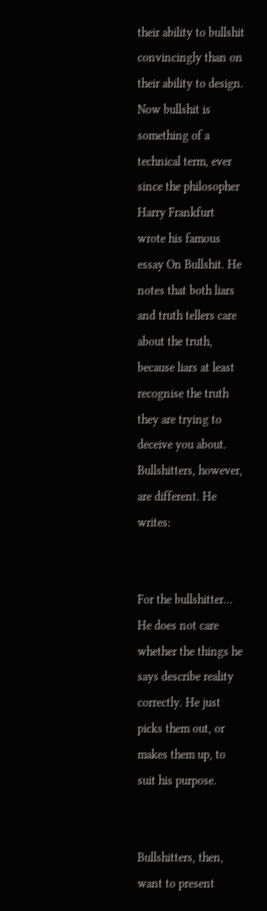their ability to bullshit convincingly than on their ability to design. Now bullshit is something of a technical term, ever since the philosopher Harry Frankfurt wrote his famous essay On Bullshit. He notes that both liars and truth tellers care about the truth, because liars at least recognise the truth they are trying to deceive you about. Bullshitters, however, are different. He writes:


For the bullshitter… He does not care whether the things he says describe reality correctly. He just picks them out, or makes them up, to suit his purpose.


Bullshitters, then, want to present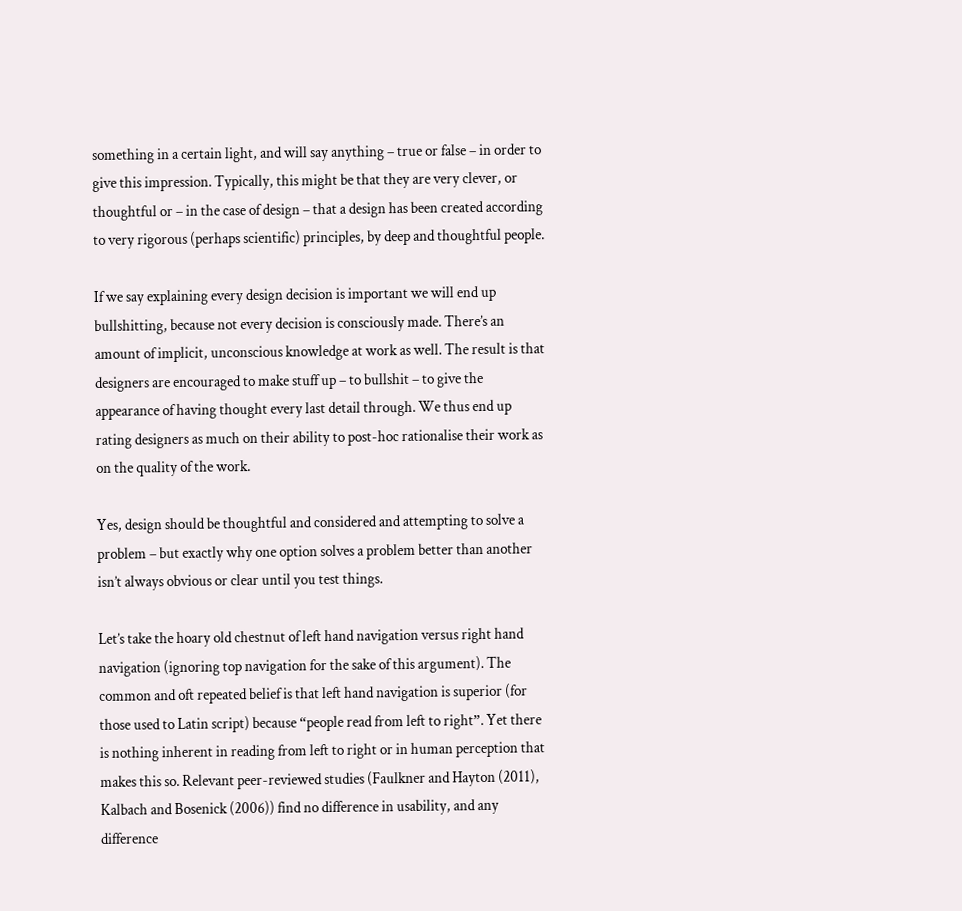something in a certain light, and will say anything – true or false – in order to give this impression. Typically, this might be that they are very clever, or thoughtful or – in the case of design – that a design has been created according to very rigorous (perhaps scientific) principles, by deep and thoughtful people.

If we say explaining every design decision is important we will end up bullshitting, because not every decision is consciously made. There’s an amount of implicit, unconscious knowledge at work as well. The result is that designers are encouraged to make stuff up – to bullshit – to give the appearance of having thought every last detail through. We thus end up rating designers as much on their ability to post-hoc rationalise their work as on the quality of the work.

Yes, design should be thoughtful and considered and attempting to solve a problem – but exactly why one option solves a problem better than another isn’t always obvious or clear until you test things.

Let’s take the hoary old chestnut of left hand navigation versus right hand navigation (ignoring top navigation for the sake of this argument). The common and oft repeated belief is that left hand navigation is superior (for those used to Latin script) because “people read from left to right”. Yet there is nothing inherent in reading from left to right or in human perception that makes this so. Relevant peer-reviewed studies (Faulkner and Hayton (2011), Kalbach and Bosenick (2006)) find no difference in usability, and any difference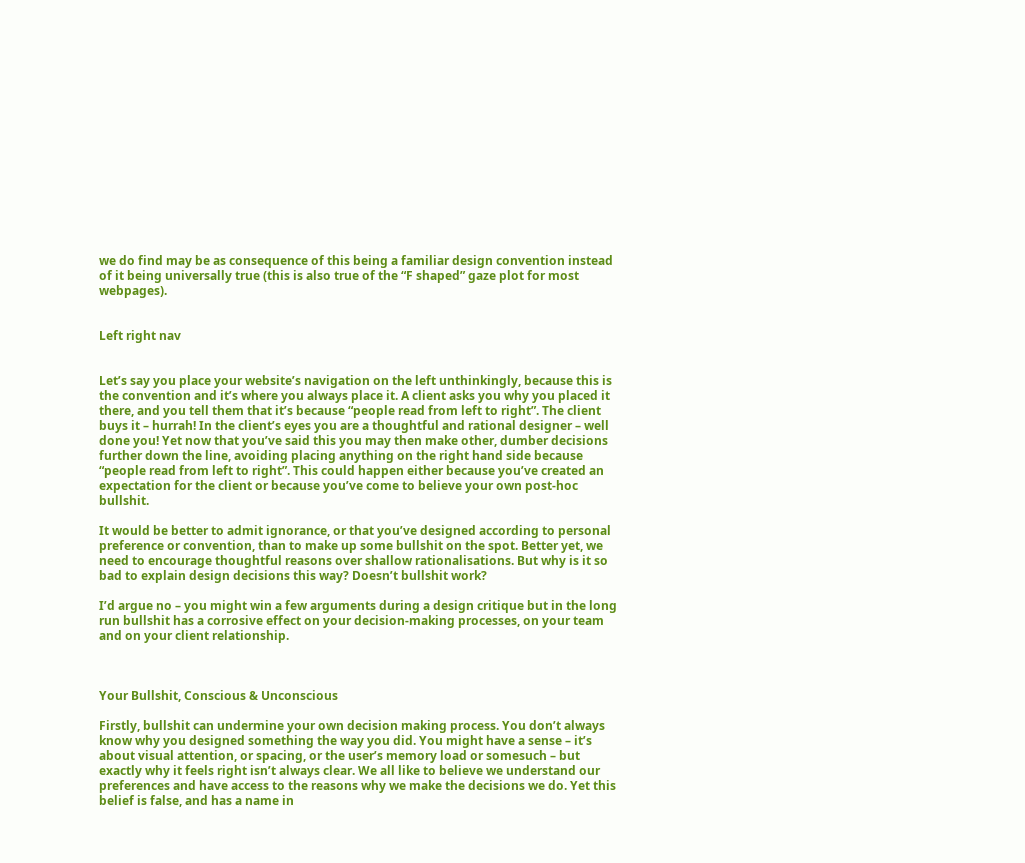we do find may be as consequence of this being a familiar design convention instead of it being universally true (this is also true of the “F shaped” gaze plot for most webpages).


Left right nav


Let’s say you place your website’s navigation on the left unthinkingly, because this is the convention and it’s where you always place it. A client asks you why you placed it there, and you tell them that it’s because “people read from left to right”. The client buys it – hurrah! In the client’s eyes you are a thoughtful and rational designer – well done you! Yet now that you’ve said this you may then make other, dumber decisions further down the line, avoiding placing anything on the right hand side because “people read from left to right”. This could happen either because you’ve created an expectation for the client or because you’ve come to believe your own post-hoc bullshit.

It would be better to admit ignorance, or that you’ve designed according to personal preference or convention, than to make up some bullshit on the spot. Better yet, we need to encourage thoughtful reasons over shallow rationalisations. But why is it so bad to explain design decisions this way? Doesn’t bullshit work?

I’d argue no – you might win a few arguments during a design critique but in the long run bullshit has a corrosive effect on your decision-making processes, on your team and on your client relationship.



Your Bullshit, Conscious & Unconscious

Firstly, bullshit can undermine your own decision making process. You don’t always know why you designed something the way you did. You might have a sense – it’s about visual attention, or spacing, or the user’s memory load or somesuch – but exactly why it feels right isn’t always clear. We all like to believe we understand our preferences and have access to the reasons why we make the decisions we do. Yet this belief is false, and has a name in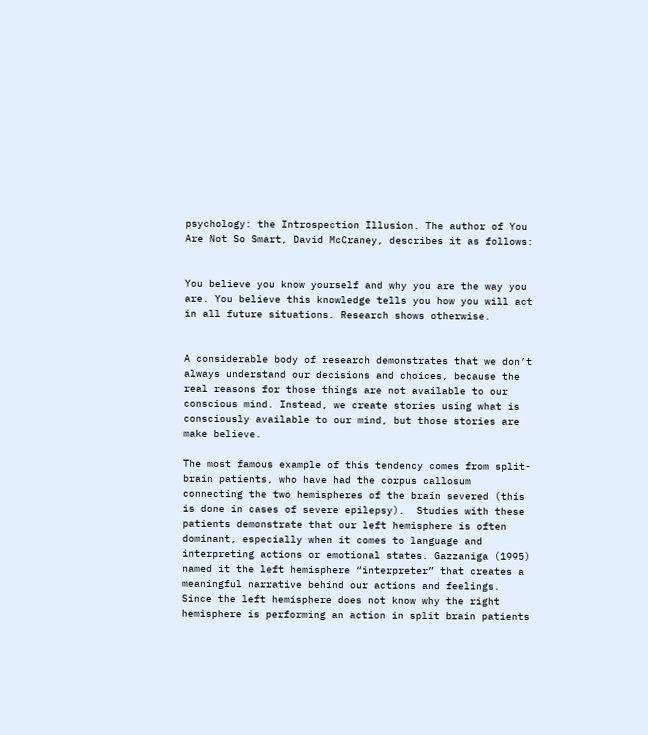psychology: the Introspection Illusion. The author of You Are Not So Smart, David McCraney, describes it as follows:


You believe you know yourself and why you are the way you are. You believe this knowledge tells you how you will act in all future situations. Research shows otherwise.


A considerable body of research demonstrates that we don’t always understand our decisions and choices, because the real reasons for those things are not available to our conscious mind. Instead, we create stories using what is consciously available to our mind, but those stories are make believe.

The most famous example of this tendency comes from split-brain patients, who have had the corpus callosum connecting the two hemispheres of the brain severed (this is done in cases of severe epilepsy).  Studies with these patients demonstrate that our left hemisphere is often dominant, especially when it comes to language and interpreting actions or emotional states. Gazzaniga (1995) named it the left hemisphere “interpreter” that creates a meaningful narrative behind our actions and feelings. Since the left hemisphere does not know why the right hemisphere is performing an action in split brain patients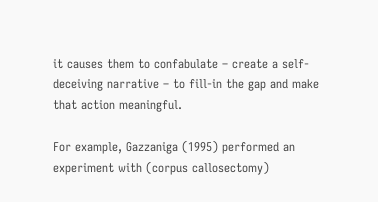it causes them to confabulate – create a self-deceiving narrative – to fill-in the gap and make that action meaningful.

For example, Gazzaniga (1995) performed an experiment with (corpus callosectomy)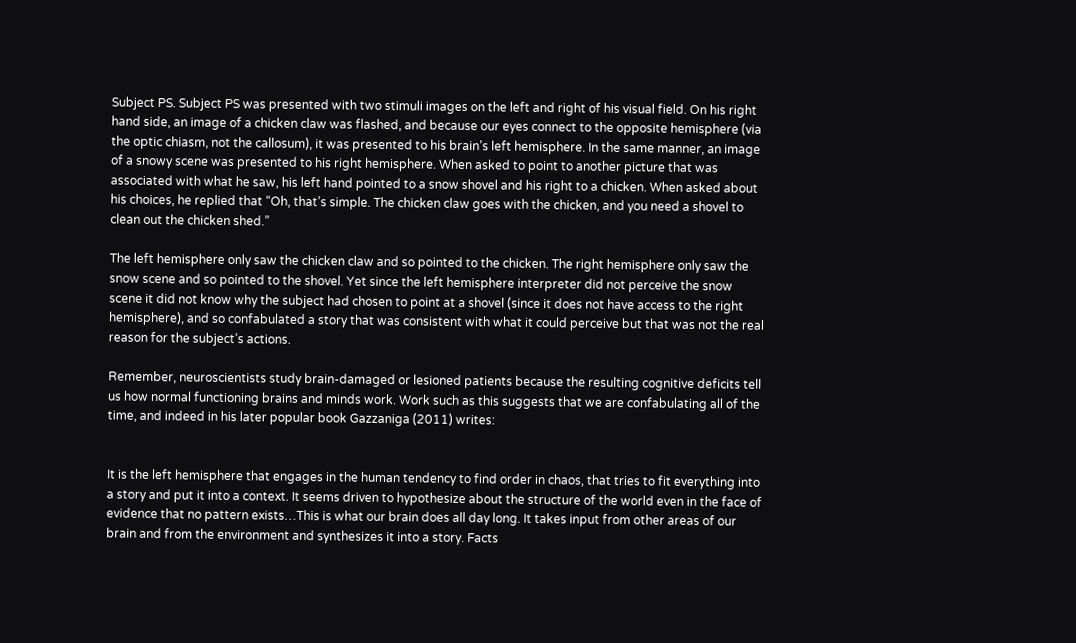Subject PS. Subject PS was presented with two stimuli images on the left and right of his visual field. On his right hand side, an image of a chicken claw was flashed, and because our eyes connect to the opposite hemisphere (via the optic chiasm, not the callosum), it was presented to his brain’s left hemisphere. In the same manner, an image of a snowy scene was presented to his right hemisphere. When asked to point to another picture that was associated with what he saw, his left hand pointed to a snow shovel and his right to a chicken. When asked about his choices, he replied that “Oh, that’s simple. The chicken claw goes with the chicken, and you need a shovel to clean out the chicken shed.”

The left hemisphere only saw the chicken claw and so pointed to the chicken. The right hemisphere only saw the snow scene and so pointed to the shovel. Yet since the left hemisphere interpreter did not perceive the snow scene it did not know why the subject had chosen to point at a shovel (since it does not have access to the right hemisphere), and so confabulated a story that was consistent with what it could perceive but that was not the real reason for the subject’s actions.

Remember, neuroscientists study brain-damaged or lesioned patients because the resulting cognitive deficits tell us how normal functioning brains and minds work. Work such as this suggests that we are confabulating all of the time, and indeed in his later popular book Gazzaniga (2011) writes:


It is the left hemisphere that engages in the human tendency to find order in chaos, that tries to fit everything into a story and put it into a context. It seems driven to hypothesize about the structure of the world even in the face of evidence that no pattern exists…This is what our brain does all day long. It takes input from other areas of our brain and from the environment and synthesizes it into a story. Facts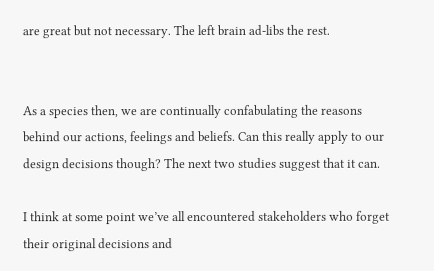are great but not necessary. The left brain ad-libs the rest.


As a species then, we are continually confabulating the reasons behind our actions, feelings and beliefs. Can this really apply to our design decisions though? The next two studies suggest that it can.

I think at some point we’ve all encountered stakeholders who forget their original decisions and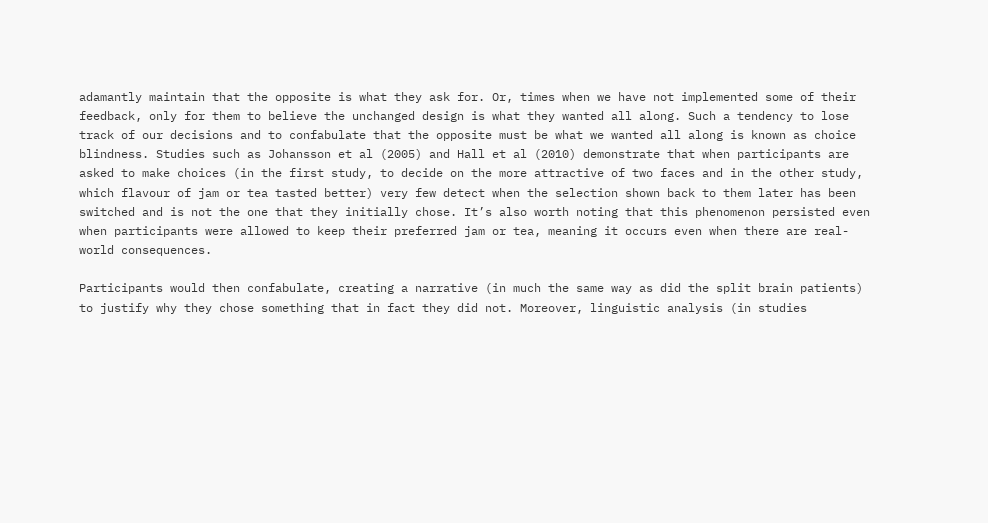adamantly maintain that the opposite is what they ask for. Or, times when we have not implemented some of their feedback, only for them to believe the unchanged design is what they wanted all along. Such a tendency to lose track of our decisions and to confabulate that the opposite must be what we wanted all along is known as choice blindness. Studies such as Johansson et al (2005) and Hall et al (2010) demonstrate that when participants are asked to make choices (in the first study, to decide on the more attractive of two faces and in the other study, which flavour of jam or tea tasted better) very few detect when the selection shown back to them later has been switched and is not the one that they initially chose. It’s also worth noting that this phenomenon persisted even when participants were allowed to keep their preferred jam or tea, meaning it occurs even when there are real-world consequences.

Participants would then confabulate, creating a narrative (in much the same way as did the split brain patients) to justify why they chose something that in fact they did not. Moreover, linguistic analysis (in studies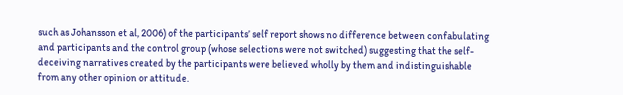such as Johansson et al, 2006) of the participants’ self report shows no difference between confabulating and participants and the control group (whose selections were not switched) suggesting that the self-deceiving narratives created by the participants were believed wholly by them and indistinguishable from any other opinion or attitude.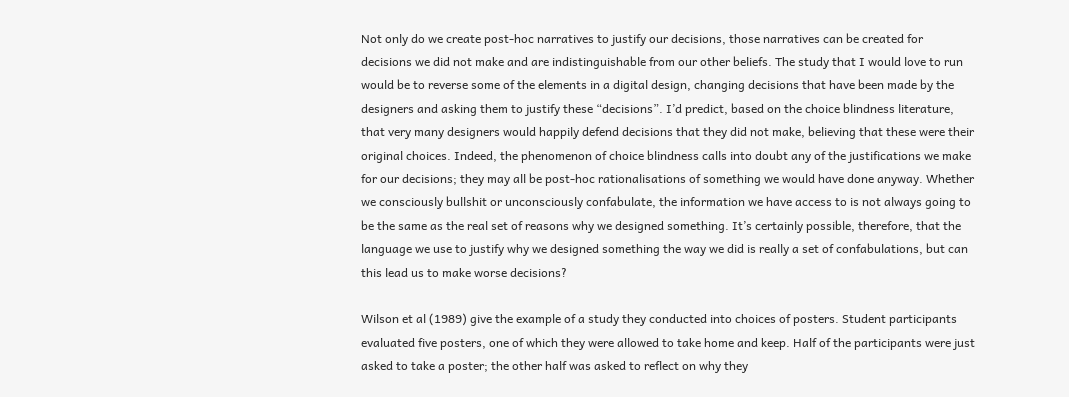Not only do we create post-hoc narratives to justify our decisions, those narratives can be created for decisions we did not make and are indistinguishable from our other beliefs. The study that I would love to run would be to reverse some of the elements in a digital design, changing decisions that have been made by the designers and asking them to justify these “decisions”. I’d predict, based on the choice blindness literature, that very many designers would happily defend decisions that they did not make, believing that these were their original choices. Indeed, the phenomenon of choice blindness calls into doubt any of the justifications we make for our decisions; they may all be post-hoc rationalisations of something we would have done anyway. Whether we consciously bullshit or unconsciously confabulate, the information we have access to is not always going to be the same as the real set of reasons why we designed something. It’s certainly possible, therefore, that the language we use to justify why we designed something the way we did is really a set of confabulations, but can this lead us to make worse decisions?

Wilson et al (1989) give the example of a study they conducted into choices of posters. Student participants evaluated five posters, one of which they were allowed to take home and keep. Half of the participants were just asked to take a poster; the other half was asked to reflect on why they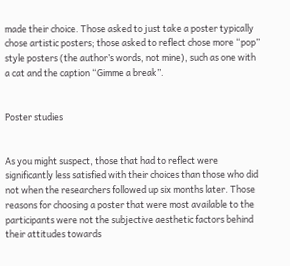made their choice. Those asked to just take a poster typically chose artistic posters; those asked to reflect chose more “pop” style posters (the author’s words, not mine), such as one with a cat and the caption “Gimme a break”.


Poster studies


As you might suspect, those that had to reflect were significantly less satisfied with their choices than those who did not when the researchers followed up six months later. Those reasons for choosing a poster that were most available to the participants were not the subjective aesthetic factors behind their attitudes towards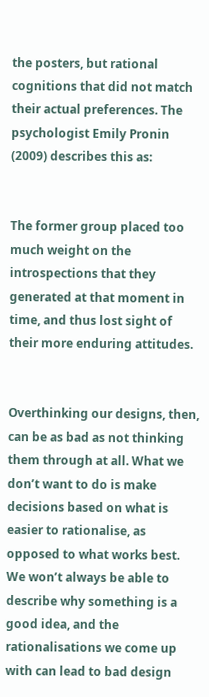the posters, but rational cognitions that did not match their actual preferences. The psychologist Emily Pronin (2009) describes this as:


The former group placed too much weight on the introspections that they generated at that moment in time, and thus lost sight of their more enduring attitudes.


Overthinking our designs, then, can be as bad as not thinking them through at all. What we don’t want to do is make decisions based on what is easier to rationalise, as opposed to what works best. We won’t always be able to describe why something is a good idea, and the rationalisations we come up with can lead to bad design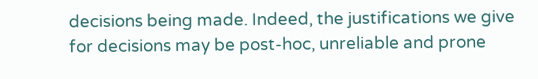decisions being made. Indeed, the justifications we give for decisions may be post-hoc, unreliable and prone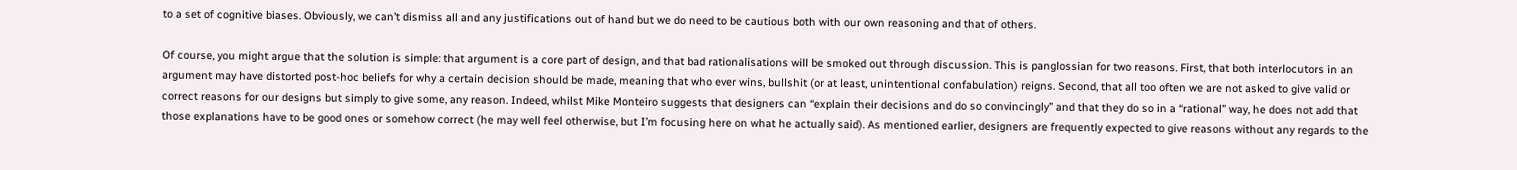to a set of cognitive biases. Obviously, we can’t dismiss all and any justifications out of hand but we do need to be cautious both with our own reasoning and that of others.

Of course, you might argue that the solution is simple: that argument is a core part of design, and that bad rationalisations will be smoked out through discussion. This is panglossian for two reasons. First, that both interlocutors in an argument may have distorted post-hoc beliefs for why a certain decision should be made, meaning that who ever wins, bullshit (or at least, unintentional confabulation) reigns. Second, that all too often we are not asked to give valid or correct reasons for our designs but simply to give some, any reason. Indeed, whilst Mike Monteiro suggests that designers can “explain their decisions and do so convincingly” and that they do so in a “rational” way, he does not add that those explanations have to be good ones or somehow correct (he may well feel otherwise, but I’m focusing here on what he actually said). As mentioned earlier, designers are frequently expected to give reasons without any regards to the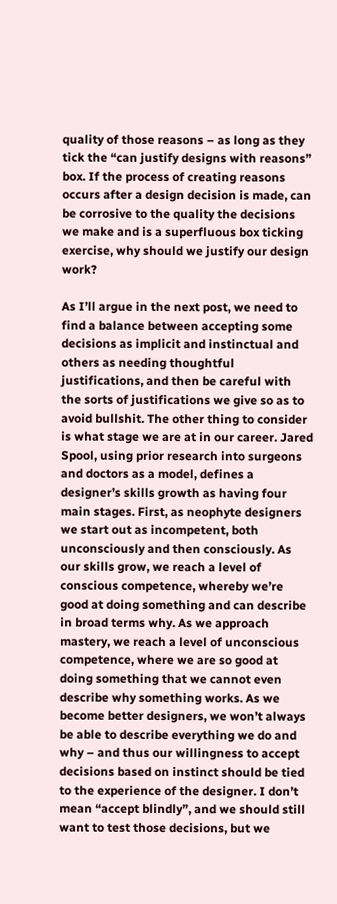quality of those reasons – as long as they tick the “can justify designs with reasons” box. If the process of creating reasons occurs after a design decision is made, can be corrosive to the quality the decisions we make and is a superfluous box ticking exercise, why should we justify our design work?

As I’ll argue in the next post, we need to find a balance between accepting some decisions as implicit and instinctual and others as needing thoughtful justifications, and then be careful with the sorts of justifications we give so as to avoid bullshit. The other thing to consider is what stage we are at in our career. Jared Spool, using prior research into surgeons and doctors as a model, defines a designer’s skills growth as having four main stages. First, as neophyte designers we start out as incompetent, both unconsciously and then consciously. As our skills grow, we reach a level of conscious competence, whereby we’re good at doing something and can describe in broad terms why. As we approach mastery, we reach a level of unconscious competence, where we are so good at doing something that we cannot even describe why something works. As we become better designers, we won’t always be able to describe everything we do and why – and thus our willingness to accept decisions based on instinct should be tied to the experience of the designer. I don’t mean “accept blindly”, and we should still want to test those decisions, but we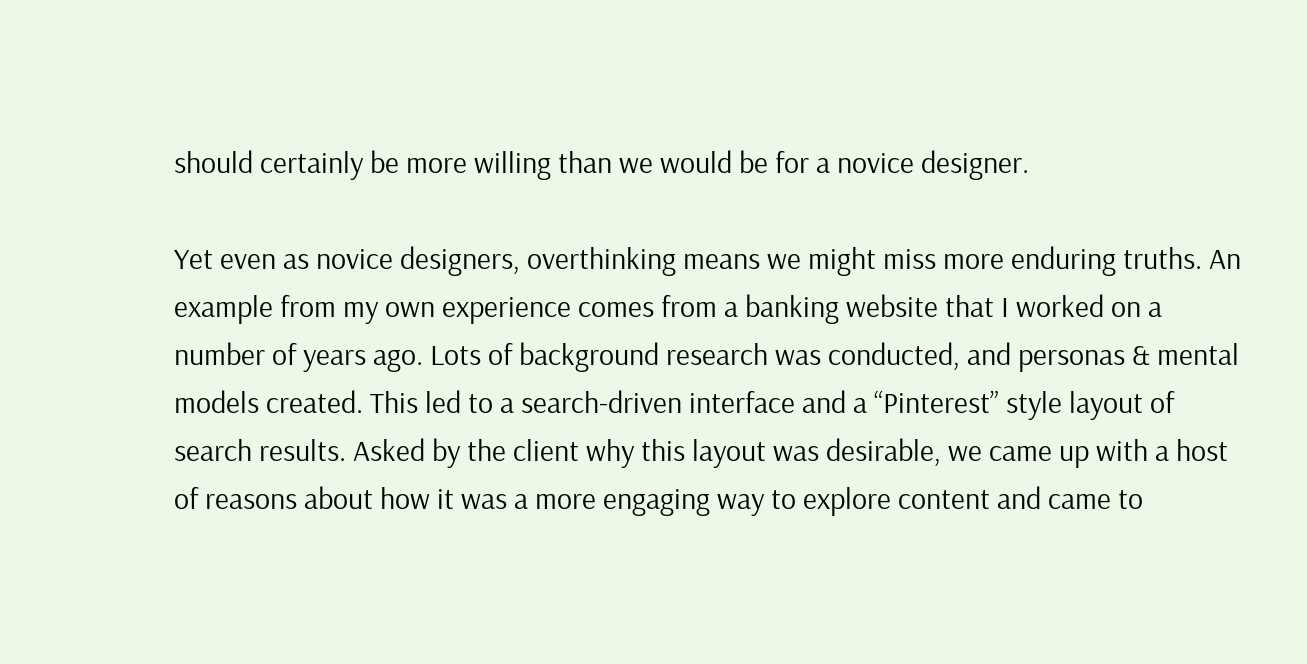should certainly be more willing than we would be for a novice designer.

Yet even as novice designers, overthinking means we might miss more enduring truths. An example from my own experience comes from a banking website that I worked on a number of years ago. Lots of background research was conducted, and personas & mental models created. This led to a search-driven interface and a “Pinterest” style layout of search results. Asked by the client why this layout was desirable, we came up with a host of reasons about how it was a more engaging way to explore content and came to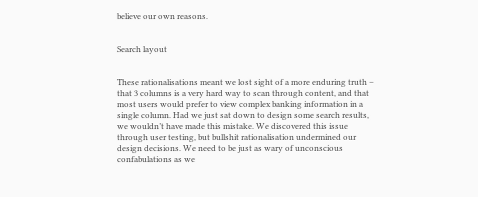believe our own reasons.


Search layout


These rationalisations meant we lost sight of a more enduring truth – that 3 columns is a very hard way to scan through content, and that most users would prefer to view complex banking information in a single column. Had we just sat down to design some search results, we wouldn’t have made this mistake. We discovered this issue through user testing, but bullshit rationalisation undermined our design decisions. We need to be just as wary of unconscious confabulations as we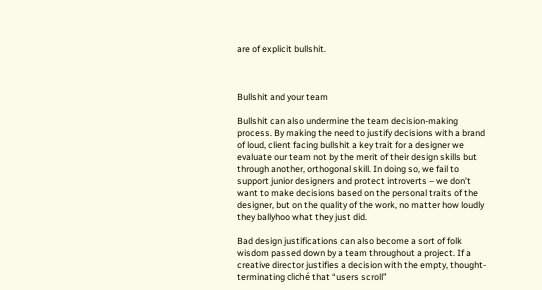are of explicit bullshit.



Bullshit and your team

Bullshit can also undermine the team decision-making process. By making the need to justify decisions with a brand of loud, client facing bullshit a key trait for a designer we evaluate our team not by the merit of their design skills but through another, orthogonal skill. In doing so, we fail to support junior designers and protect introverts – we don’t want to make decisions based on the personal traits of the designer, but on the quality of the work, no matter how loudly they ballyhoo what they just did.

Bad design justifications can also become a sort of folk wisdom passed down by a team throughout a project. If a creative director justifies a decision with the empty, thought-terminating cliché that “users scroll”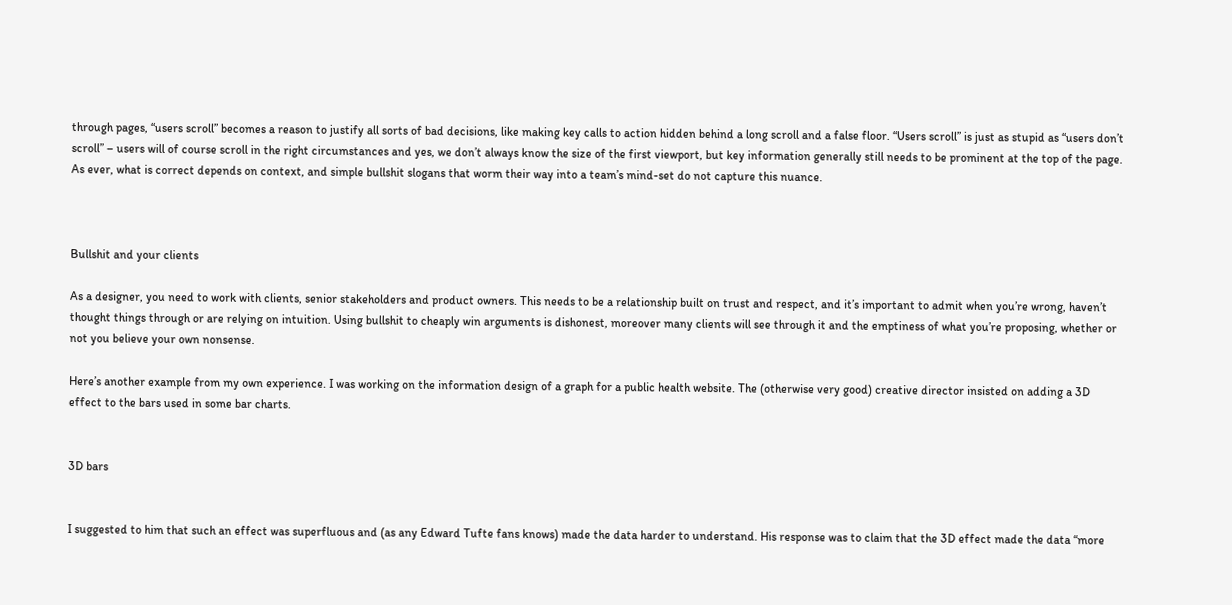through pages, “users scroll” becomes a reason to justify all sorts of bad decisions, like making key calls to action hidden behind a long scroll and a false floor. “Users scroll” is just as stupid as “users don’t scroll” – users will of course scroll in the right circumstances and yes, we don’t always know the size of the first viewport, but key information generally still needs to be prominent at the top of the page. As ever, what is correct depends on context, and simple bullshit slogans that worm their way into a team’s mind-set do not capture this nuance.



Bullshit and your clients

As a designer, you need to work with clients, senior stakeholders and product owners. This needs to be a relationship built on trust and respect, and it’s important to admit when you’re wrong, haven’t thought things through or are relying on intuition. Using bullshit to cheaply win arguments is dishonest, moreover many clients will see through it and the emptiness of what you’re proposing, whether or not you believe your own nonsense.

Here’s another example from my own experience. I was working on the information design of a graph for a public health website. The (otherwise very good) creative director insisted on adding a 3D effect to the bars used in some bar charts.


3D bars


I suggested to him that such an effect was superfluous and (as any Edward Tufte fans knows) made the data harder to understand. His response was to claim that the 3D effect made the data “more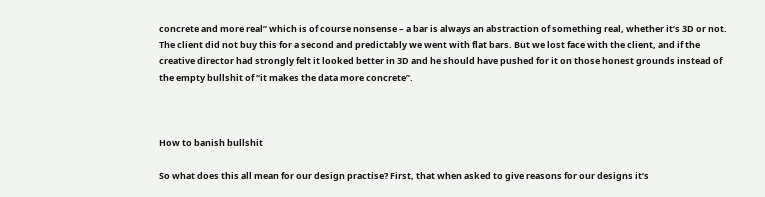concrete and more real” which is of course nonsense – a bar is always an abstraction of something real, whether it’s 3D or not. The client did not buy this for a second and predictably we went with flat bars. But we lost face with the client, and if the creative director had strongly felt it looked better in 3D and he should have pushed for it on those honest grounds instead of the empty bullshit of “it makes the data more concrete”.



How to banish bullshit

So what does this all mean for our design practise? First, that when asked to give reasons for our designs it’s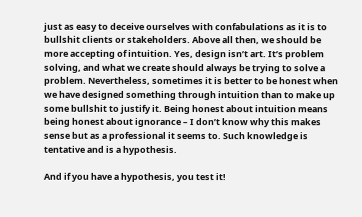just as easy to deceive ourselves with confabulations as it is to bullshit clients or stakeholders. Above all then, we should be more accepting of intuition. Yes, design isn’t art. It’s problem solving, and what we create should always be trying to solve a problem. Nevertheless, sometimes it is better to be honest when we have designed something through intuition than to make up some bullshit to justify it. Being honest about intuition means being honest about ignorance – I don’t know why this makes sense but as a professional it seems to. Such knowledge is tentative and is a hypothesis.

And if you have a hypothesis, you test it!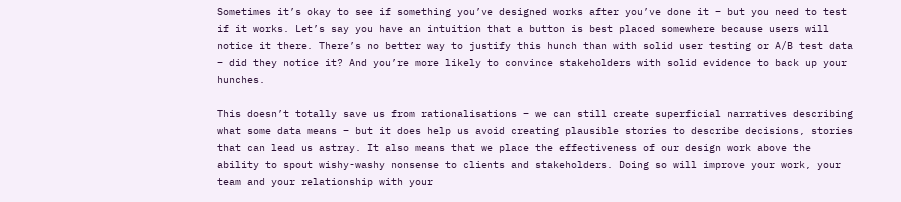Sometimes it’s okay to see if something you’ve designed works after you’ve done it – but you need to test if it works. Let’s say you have an intuition that a button is best placed somewhere because users will notice it there. There’s no better way to justify this hunch than with solid user testing or A/B test data – did they notice it? And you’re more likely to convince stakeholders with solid evidence to back up your hunches.

This doesn’t totally save us from rationalisations – we can still create superficial narratives describing what some data means – but it does help us avoid creating plausible stories to describe decisions, stories that can lead us astray. It also means that we place the effectiveness of our design work above the ability to spout wishy-washy nonsense to clients and stakeholders. Doing so will improve your work, your team and your relationship with your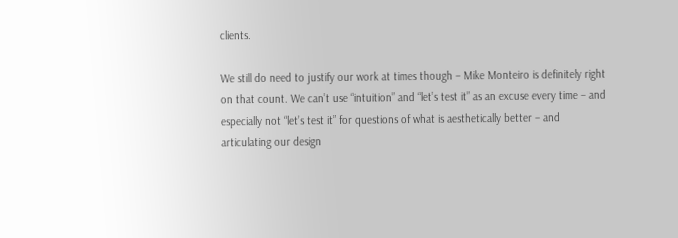clients.

We still do need to justify our work at times though – Mike Monteiro is definitely right on that count. We can’t use “intuition” and “let’s test it” as an excuse every time – and especially not “let’s test it” for questions of what is aesthetically better – and articulating our design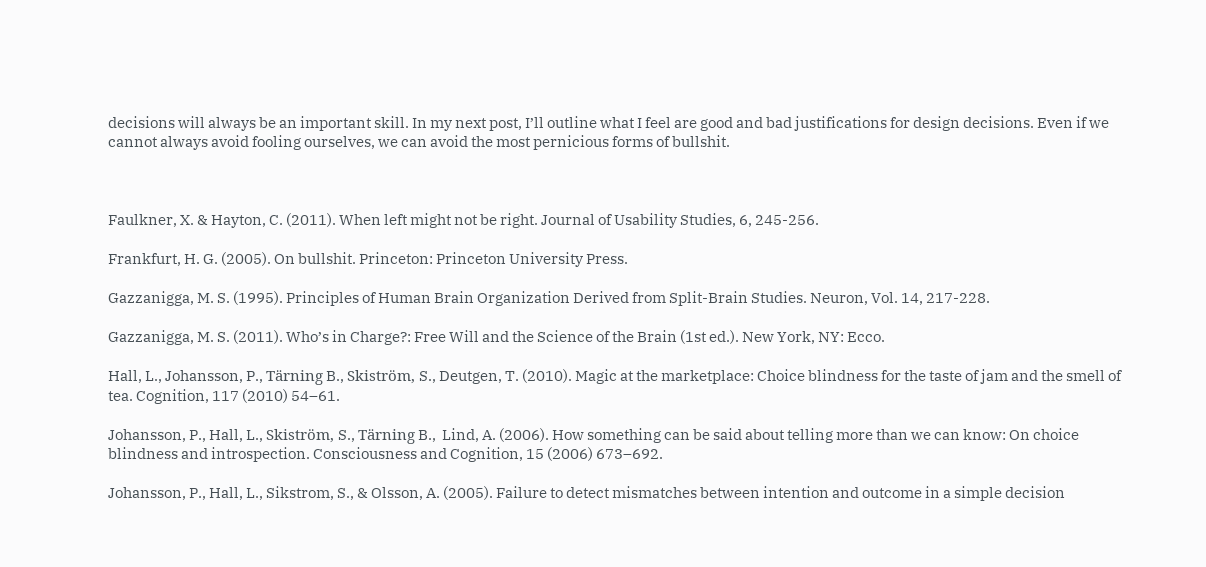decisions will always be an important skill. In my next post, I’ll outline what I feel are good and bad justifications for design decisions. Even if we cannot always avoid fooling ourselves, we can avoid the most pernicious forms of bullshit.



Faulkner, X. & Hayton, C. (2011). When left might not be right. Journal of Usability Studies, 6, 245-256.

Frankfurt, H. G. (2005). On bullshit. Princeton: Princeton University Press.

Gazzanigga, M. S. (1995). Principles of Human Brain Organization Derived from Split-Brain Studies. Neuron, Vol. 14, 217-228.

Gazzanigga, M. S. (2011). Who’s in Charge?: Free Will and the Science of the Brain (1st ed.). New York, NY: Ecco.

Hall, L., Johansson, P., Tärning B., Skiström, S., Deutgen, T. (2010). Magic at the marketplace: Choice blindness for the taste of jam and the smell of tea. Cognition, 117 (2010) 54–61.

Johansson, P., Hall, L., Skiström, S., Tärning B.,  Lind, A. (2006). How something can be said about telling more than we can know: On choice blindness and introspection. Consciousness and Cognition, 15 (2006) 673–692.

Johansson, P., Hall, L., Sikstrom, S., & Olsson, A. (2005). Failure to detect mismatches between intention and outcome in a simple decision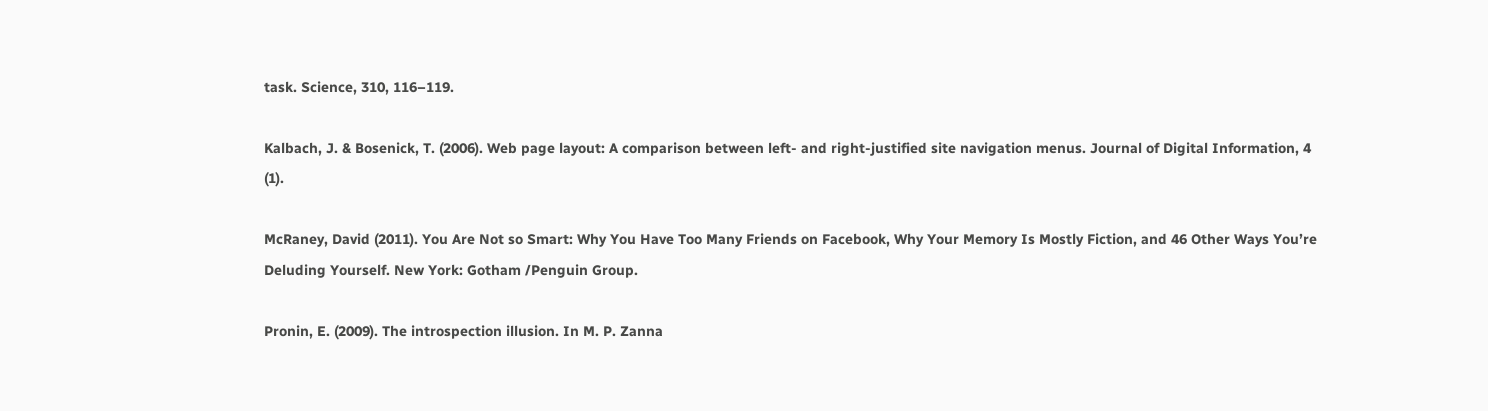task. Science, 310, 116–119.

Kalbach, J. & Bosenick, T. (2006). Web page layout: A comparison between left- and right-justified site navigation menus. Journal of Digital Information, 4 (1).

McRaney, David (2011). You Are Not so Smart: Why You Have Too Many Friends on Facebook, Why Your Memory Is Mostly Fiction, and 46 Other Ways You’re Deluding Yourself. New York: Gotham /Penguin Group.

Pronin, E. (2009). The introspection illusion. In M. P. Zanna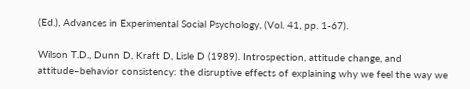(Ed.), Advances in Experimental Social Psychology, (Vol. 41, pp. 1-67).

Wilson T.D., Dunn D, Kraft D, Lisle D (1989). Introspection, attitude change, and attitude–behavior consistency: the disruptive effects of explaining why we feel the way we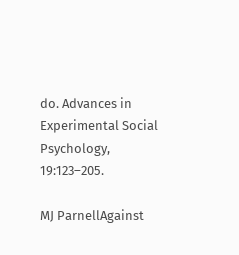do. Advances in Experimental Social Psychology, 19:123–205.

MJ ParnellAgainst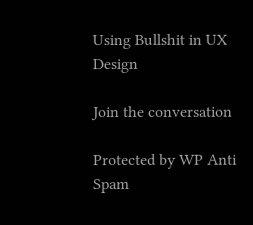Using Bullshit in UX Design

Join the conversation

Protected by WP Anti Spam